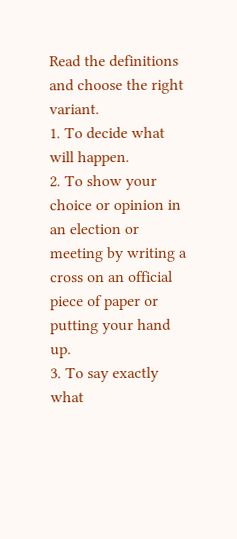Read the definitions and choose the right variant.
1. To decide what will happen.
2. To show your choice or opinion in an election or meeting by writing a cross on an official piece of paper or putting your hand up.
3. To say exactly what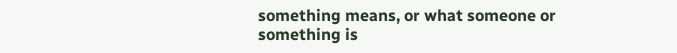something means, or what someone or something is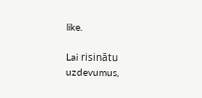like.

Lai risinātu uzdevumus,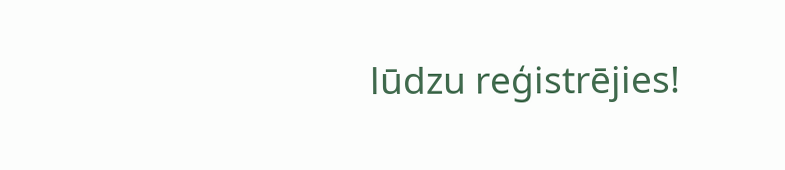lūdzu reģistrējies!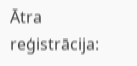Ātra reģistrācija: